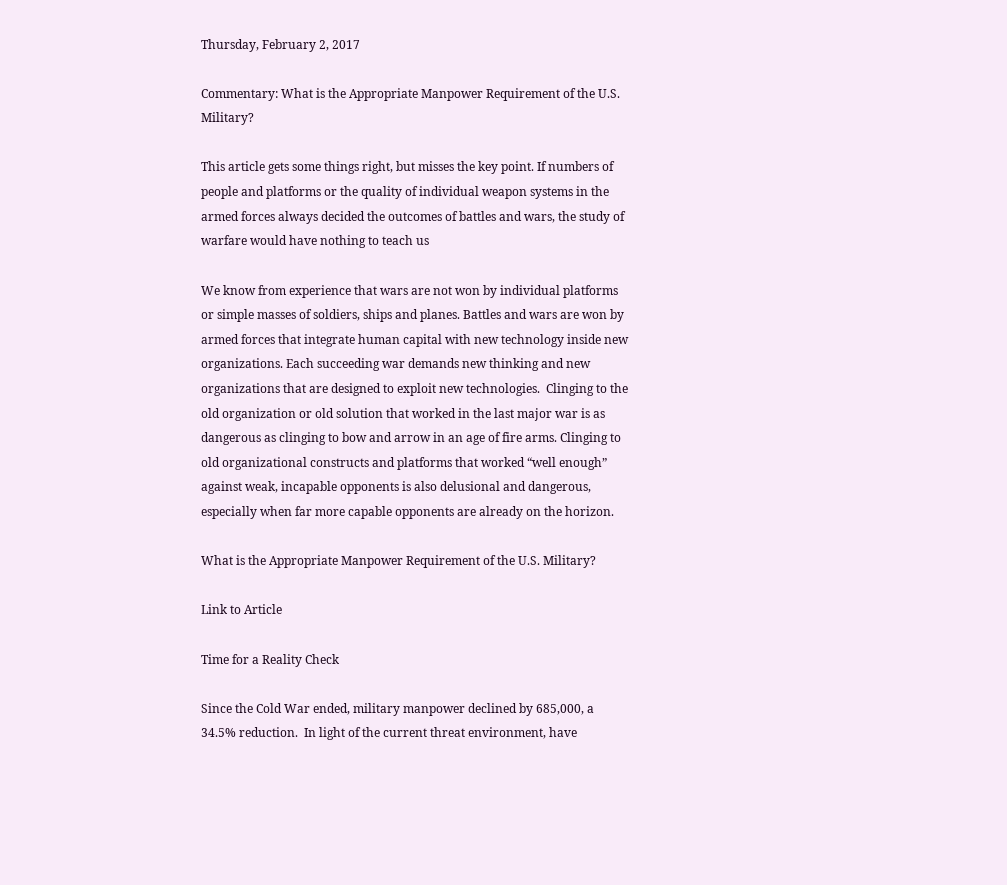Thursday, February 2, 2017

Commentary: What is the Appropriate Manpower Requirement of the U.S. Military?

This article gets some things right, but misses the key point. If numbers of people and platforms or the quality of individual weapon systems in the armed forces always decided the outcomes of battles and wars, the study of warfare would have nothing to teach us

We know from experience that wars are not won by individual platforms or simple masses of soldiers, ships and planes. Battles and wars are won by armed forces that integrate human capital with new technology inside new organizations. Each succeeding war demands new thinking and new organizations that are designed to exploit new technologies.  Clinging to the old organization or old solution that worked in the last major war is as dangerous as clinging to bow and arrow in an age of fire arms. Clinging to old organizational constructs and platforms that worked “well enough” against weak, incapable opponents is also delusional and dangerous, especially when far more capable opponents are already on the horizon.

What is the Appropriate Manpower Requirement of the U.S. Military?

Link to Article

Time for a Reality Check

Since the Cold War ended, military manpower declined by 685,000, a 34.5% reduction.  In light of the current threat environment, have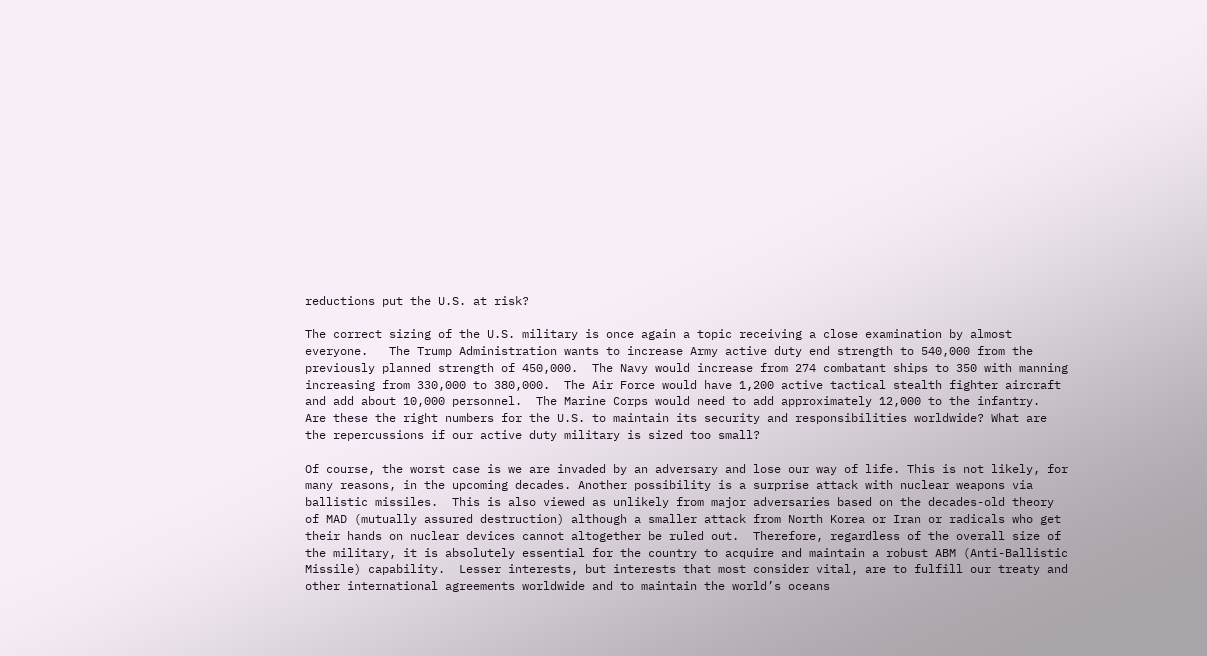reductions put the U.S. at risk?

The correct sizing of the U.S. military is once again a topic receiving a close examination by almost everyone.   The Trump Administration wants to increase Army active duty end strength to 540,000 from the previously planned strength of 450,000.  The Navy would increase from 274 combatant ships to 350 with manning increasing from 330,000 to 380,000.  The Air Force would have 1,200 active tactical stealth fighter aircraft and add about 10,000 personnel.  The Marine Corps would need to add approximately 12,000 to the infantry.   Are these the right numbers for the U.S. to maintain its security and responsibilities worldwide? What are the repercussions if our active duty military is sized too small?

Of course, the worst case is we are invaded by an adversary and lose our way of life. This is not likely, for many reasons, in the upcoming decades. Another possibility is a surprise attack with nuclear weapons via ballistic missiles.  This is also viewed as unlikely from major adversaries based on the decades-old theory of MAD (mutually assured destruction) although a smaller attack from North Korea or Iran or radicals who get their hands on nuclear devices cannot altogether be ruled out.  Therefore, regardless of the overall size of the military, it is absolutely essential for the country to acquire and maintain a robust ABM (Anti-Ballistic Missile) capability.  Lesser interests, but interests that most consider vital, are to fulfill our treaty and other international agreements worldwide and to maintain the world’s oceans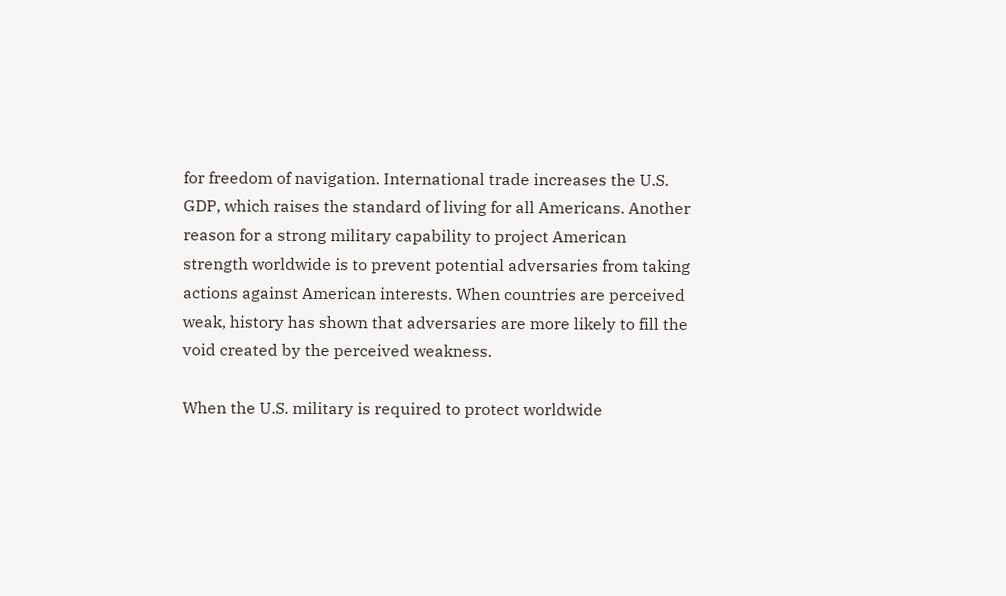for freedom of navigation. International trade increases the U.S. GDP, which raises the standard of living for all Americans. Another reason for a strong military capability to project American strength worldwide is to prevent potential adversaries from taking actions against American interests. When countries are perceived weak, history has shown that adversaries are more likely to fill the void created by the perceived weakness.

When the U.S. military is required to protect worldwide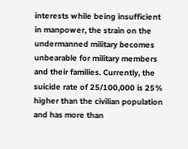interests while being insufficient in manpower, the strain on the undermanned military becomes unbearable for military members and their families. Currently, the suicide rate of 25/100,000 is 25% higher than the civilian population and has more than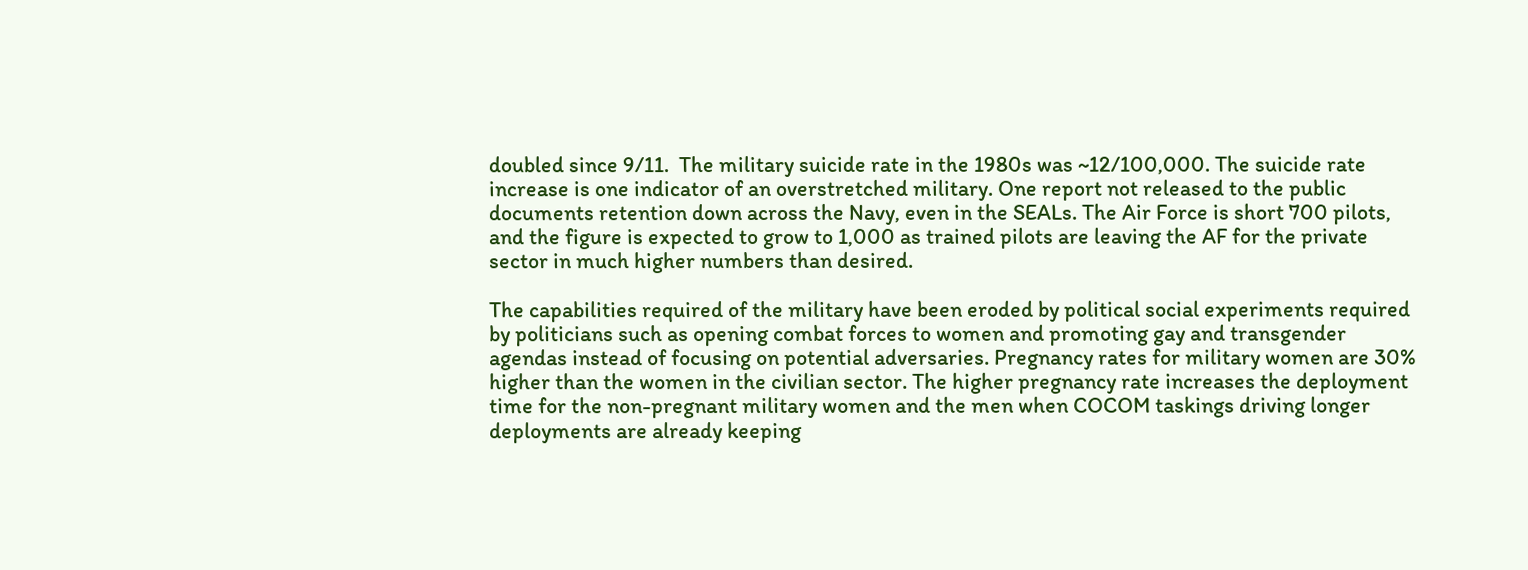doubled since 9/11.  The military suicide rate in the 1980s was ~12/100,000. The suicide rate increase is one indicator of an overstretched military. One report not released to the public documents retention down across the Navy, even in the SEALs. The Air Force is short 700 pilots, and the figure is expected to grow to 1,000 as trained pilots are leaving the AF for the private sector in much higher numbers than desired.

The capabilities required of the military have been eroded by political social experiments required by politicians such as opening combat forces to women and promoting gay and transgender agendas instead of focusing on potential adversaries. Pregnancy rates for military women are 30% higher than the women in the civilian sector. The higher pregnancy rate increases the deployment time for the non-pregnant military women and the men when COCOM taskings driving longer deployments are already keeping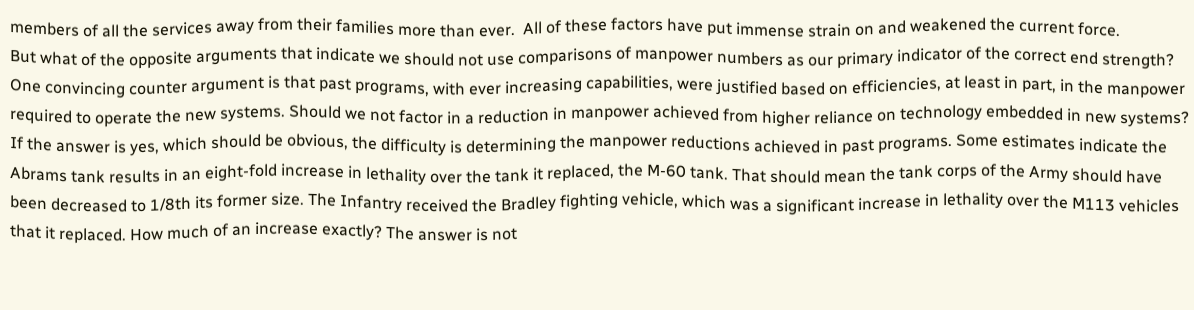members of all the services away from their families more than ever.  All of these factors have put immense strain on and weakened the current force.
But what of the opposite arguments that indicate we should not use comparisons of manpower numbers as our primary indicator of the correct end strength? One convincing counter argument is that past programs, with ever increasing capabilities, were justified based on efficiencies, at least in part, in the manpower required to operate the new systems. Should we not factor in a reduction in manpower achieved from higher reliance on technology embedded in new systems? If the answer is yes, which should be obvious, the difficulty is determining the manpower reductions achieved in past programs. Some estimates indicate the Abrams tank results in an eight-fold increase in lethality over the tank it replaced, the M-60 tank. That should mean the tank corps of the Army should have been decreased to 1/8th its former size. The Infantry received the Bradley fighting vehicle, which was a significant increase in lethality over the M113 vehicles that it replaced. How much of an increase exactly? The answer is not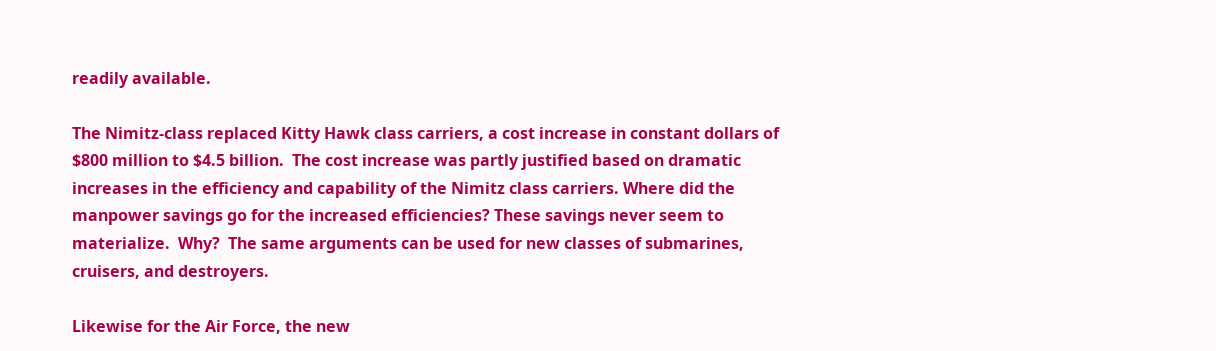readily available.

The Nimitz-class replaced Kitty Hawk class carriers, a cost increase in constant dollars of $800 million to $4.5 billion.  The cost increase was partly justified based on dramatic increases in the efficiency and capability of the Nimitz class carriers. Where did the manpower savings go for the increased efficiencies? These savings never seem to materialize.  Why?  The same arguments can be used for new classes of submarines, cruisers, and destroyers.

Likewise for the Air Force, the new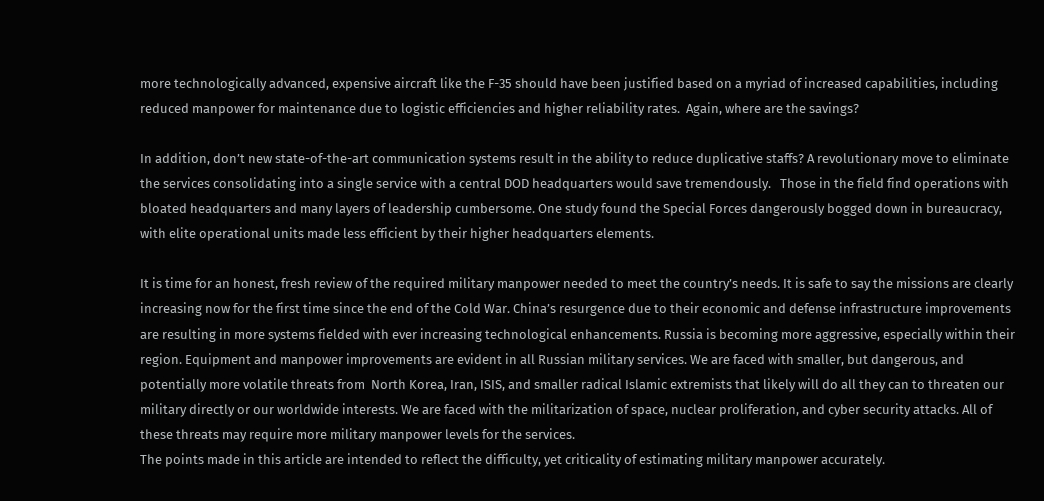more technologically advanced, expensive aircraft like the F-35 should have been justified based on a myriad of increased capabilities, including reduced manpower for maintenance due to logistic efficiencies and higher reliability rates.  Again, where are the savings?

In addition, don’t new state-of-the-art communication systems result in the ability to reduce duplicative staffs? A revolutionary move to eliminate the services consolidating into a single service with a central DOD headquarters would save tremendously.   Those in the field find operations with bloated headquarters and many layers of leadership cumbersome. One study found the Special Forces dangerously bogged down in bureaucracy, with elite operational units made less efficient by their higher headquarters elements.

It is time for an honest, fresh review of the required military manpower needed to meet the country’s needs. It is safe to say the missions are clearly increasing now for the first time since the end of the Cold War. China’s resurgence due to their economic and defense infrastructure improvements are resulting in more systems fielded with ever increasing technological enhancements. Russia is becoming more aggressive, especially within their region. Equipment and manpower improvements are evident in all Russian military services. We are faced with smaller, but dangerous, and potentially more volatile threats from  North Korea, Iran, ISIS, and smaller radical Islamic extremists that likely will do all they can to threaten our military directly or our worldwide interests. We are faced with the militarization of space, nuclear proliferation, and cyber security attacks. All of these threats may require more military manpower levels for the services.
The points made in this article are intended to reflect the difficulty, yet criticality of estimating military manpower accurately.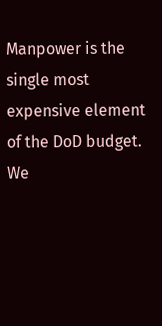Manpower is the single most expensive element of the DoD budget. We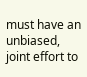must have an unbiased, joint effort to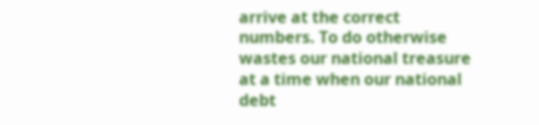arrive at the correct numbers. To do otherwise wastes our national treasure at a time when our national debt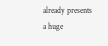already presents a huge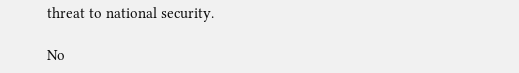threat to national security.

No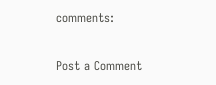comments:

Post a Comment